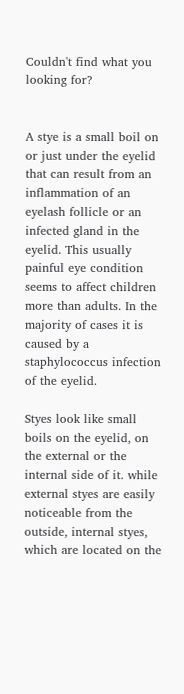Couldn't find what you looking for?


A stye is a small boil on or just under the eyelid that can result from an inflammation of an eyelash follicle or an infected gland in the eyelid. This usually painful eye condition seems to affect children more than adults. In the majority of cases it is caused by a staphylococcus infection of the eyelid.

Styes look like small boils on the eyelid, on the external or the internal side of it. while external styes are easily noticeable from the outside, internal styes, which are located on the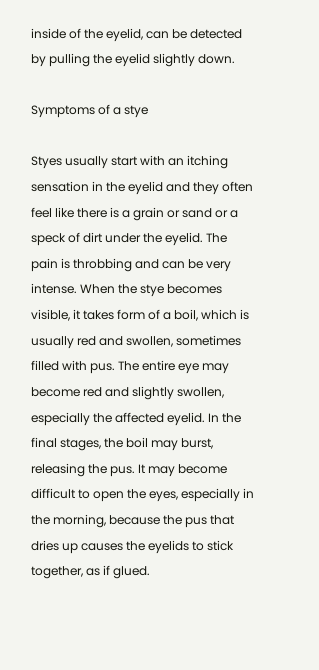inside of the eyelid, can be detected by pulling the eyelid slightly down.

Symptoms of a stye

Styes usually start with an itching sensation in the eyelid and they often feel like there is a grain or sand or a speck of dirt under the eyelid. The pain is throbbing and can be very intense. When the stye becomes visible, it takes form of a boil, which is usually red and swollen, sometimes filled with pus. The entire eye may become red and slightly swollen, especially the affected eyelid. In the final stages, the boil may burst, releasing the pus. It may become difficult to open the eyes, especially in the morning, because the pus that dries up causes the eyelids to stick together, as if glued.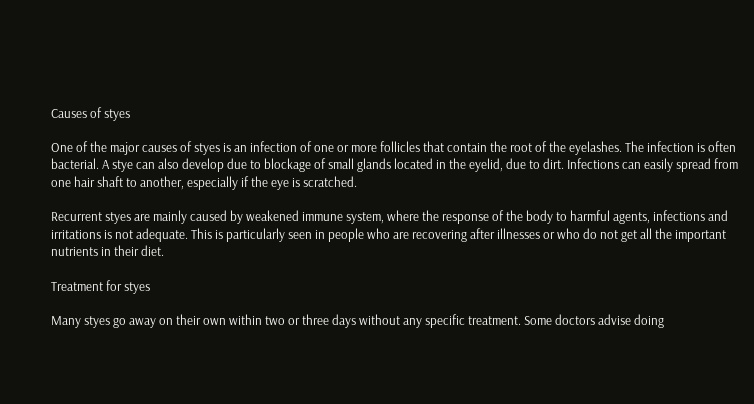Causes of styes

One of the major causes of styes is an infection of one or more follicles that contain the root of the eyelashes. The infection is often bacterial. A stye can also develop due to blockage of small glands located in the eyelid, due to dirt. Infections can easily spread from one hair shaft to another, especially if the eye is scratched.

Recurrent styes are mainly caused by weakened immune system, where the response of the body to harmful agents, infections and irritations is not adequate. This is particularly seen in people who are recovering after illnesses or who do not get all the important nutrients in their diet.

Treatment for styes

Many styes go away on their own within two or three days without any specific treatment. Some doctors advise doing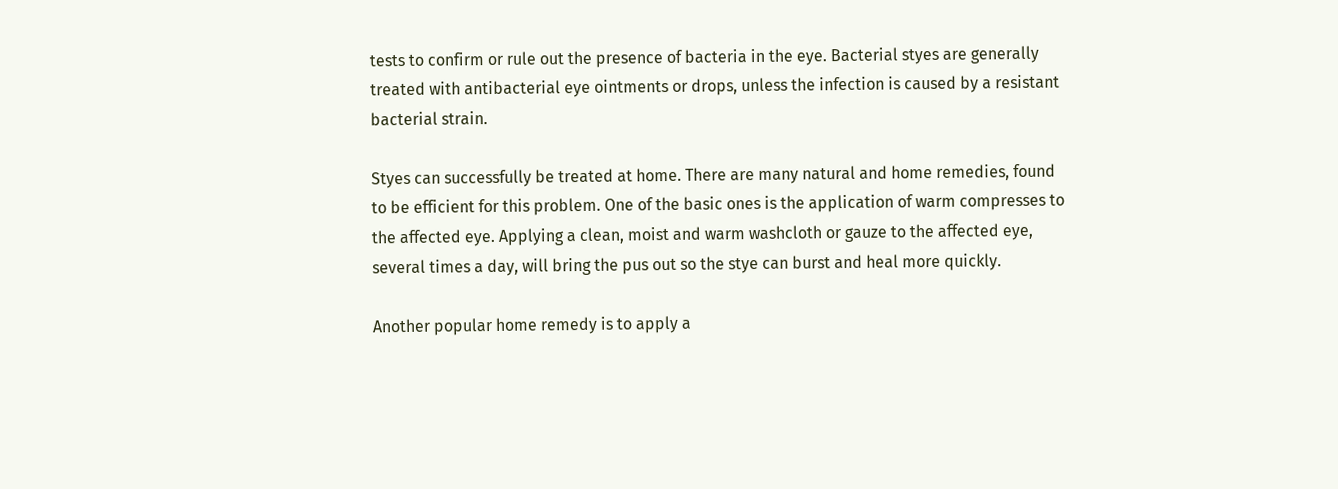tests to confirm or rule out the presence of bacteria in the eye. Bacterial styes are generally treated with antibacterial eye ointments or drops, unless the infection is caused by a resistant bacterial strain.

Styes can successfully be treated at home. There are many natural and home remedies, found to be efficient for this problem. One of the basic ones is the application of warm compresses to the affected eye. Applying a clean, moist and warm washcloth or gauze to the affected eye, several times a day, will bring the pus out so the stye can burst and heal more quickly.

Another popular home remedy is to apply a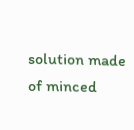solution made of minced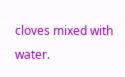cloves mixed with water.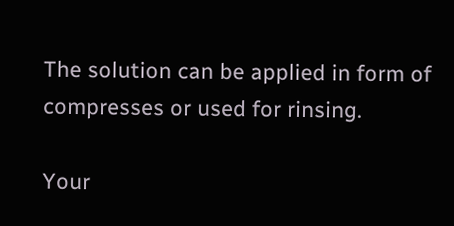The solution can be applied in form of compresses or used for rinsing.

Your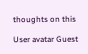thoughts on this

User avatar Guest